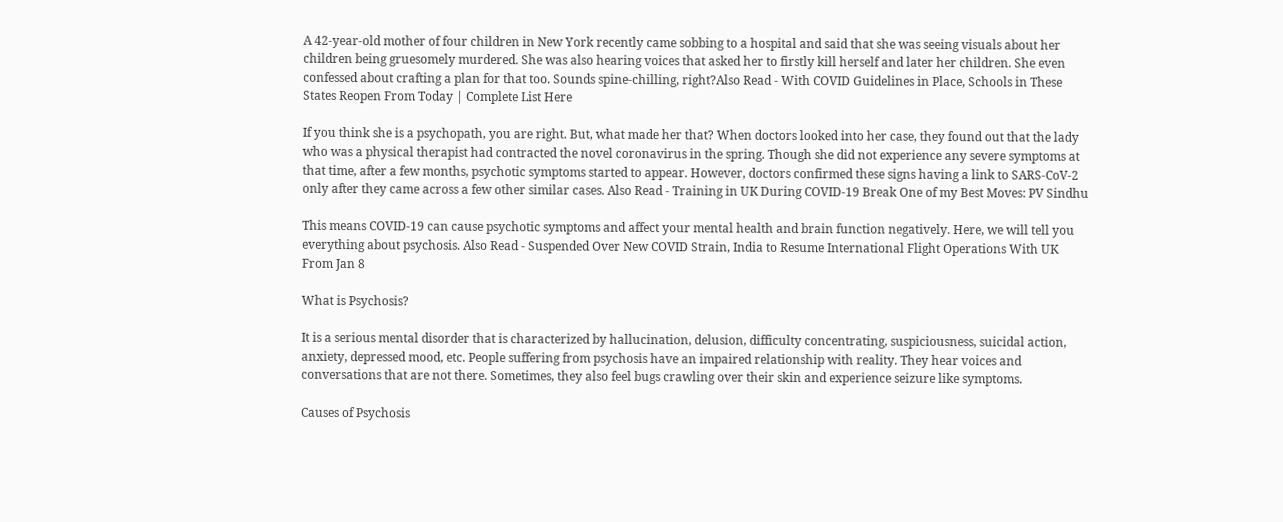A 42-year-old mother of four children in New York recently came sobbing to a hospital and said that she was seeing visuals about her children being gruesomely murdered. She was also hearing voices that asked her to firstly kill herself and later her children. She even confessed about crafting a plan for that too. Sounds spine-chilling, right?Also Read - With COVID Guidelines in Place, Schools in These States Reopen From Today | Complete List Here

If you think she is a psychopath, you are right. But, what made her that? When doctors looked into her case, they found out that the lady who was a physical therapist had contracted the novel coronavirus in the spring. Though she did not experience any severe symptoms at that time, after a few months, psychotic symptoms started to appear. However, doctors confirmed these signs having a link to SARS-CoV-2 only after they came across a few other similar cases. Also Read - Training in UK During COVID-19 Break One of my Best Moves: PV Sindhu

This means COVID-19 can cause psychotic symptoms and affect your mental health and brain function negatively. Here, we will tell you everything about psychosis. Also Read - Suspended Over New COVID Strain, India to Resume International Flight Operations With UK From Jan 8

What is Psychosis?

It is a serious mental disorder that is characterized by hallucination, delusion, difficulty concentrating, suspiciousness, suicidal action, anxiety, depressed mood, etc. People suffering from psychosis have an impaired relationship with reality. They hear voices and conversations that are not there. Sometimes, they also feel bugs crawling over their skin and experience seizure like symptoms.

Causes of Psychosis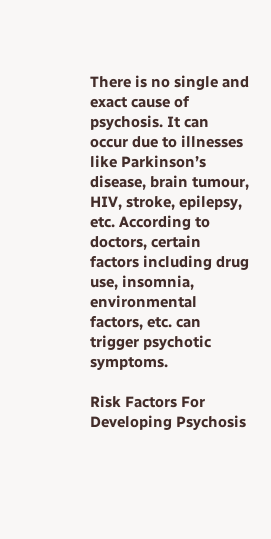There is no single and exact cause of psychosis. It can occur due to illnesses like Parkinson’s disease, brain tumour, HIV, stroke, epilepsy, etc. According to doctors, certain factors including drug use, insomnia, environmental factors, etc. can trigger psychotic symptoms.

Risk Factors For Developing Psychosis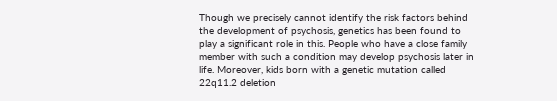Though we precisely cannot identify the risk factors behind the development of psychosis, genetics has been found to play a significant role in this. People who have a close family member with such a condition may develop psychosis later in life. Moreover, kids born with a genetic mutation called 22q11.2 deletion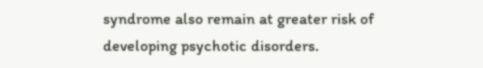syndrome also remain at greater risk of developing psychotic disorders.